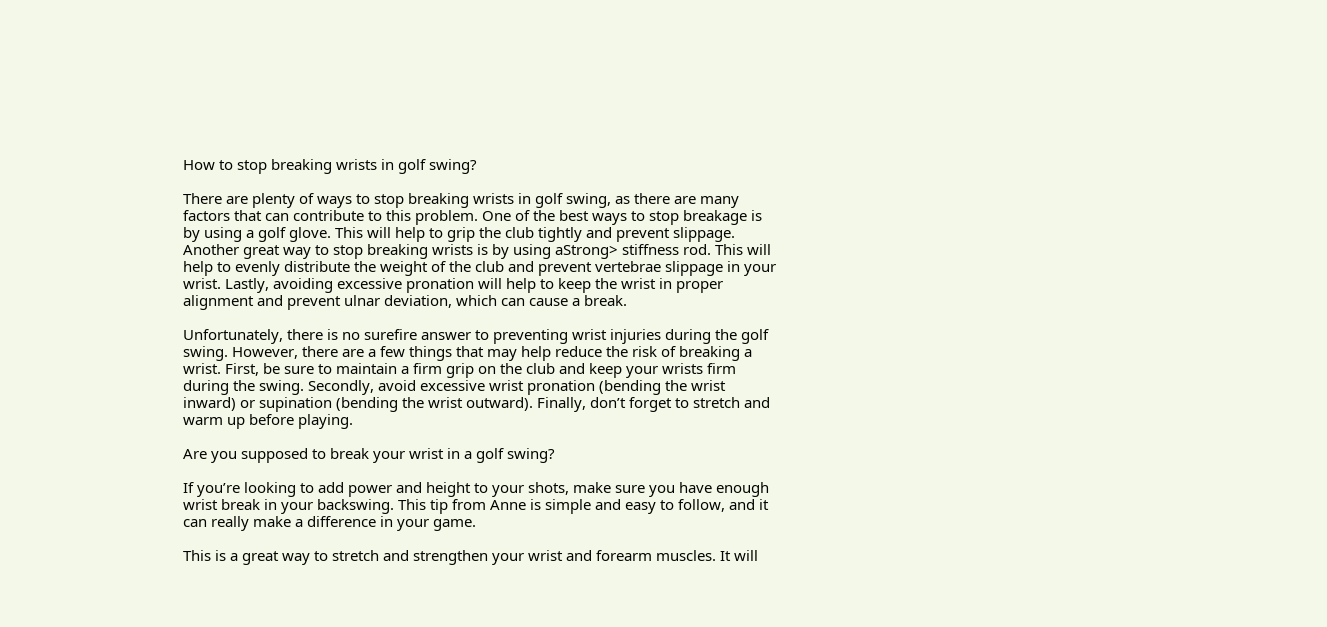How to stop breaking wrists in golf swing?

There are plenty of ways to stop breaking wrists in golf swing, as there are many factors that can contribute to this problem. One of the best ways to stop breakage is by using a golf glove. This will help to grip the club tightly and prevent slippage. Another great way to stop breaking wrists is by using aStrong> stiffness rod. This will help to evenly distribute the weight of the club and prevent vertebrae slippage in your wrist. Lastly, avoiding excessive pronation will help to keep the wrist in proper alignment and prevent ulnar deviation, which can cause a break.

Unfortunately, there is no surefire answer to preventing wrist injuries during the golf swing. However, there are a few things that may help reduce the risk of breaking a wrist. First, be sure to maintain a firm grip on the club and keep your wrists firm during the swing. Secondly, avoid excessive wrist pronation (bending the wrist inward) or supination (bending the wrist outward). Finally, don’t forget to stretch and warm up before playing.

Are you supposed to break your wrist in a golf swing?

If you’re looking to add power and height to your shots, make sure you have enough wrist break in your backswing. This tip from Anne is simple and easy to follow, and it can really make a difference in your game.

This is a great way to stretch and strengthen your wrist and forearm muscles. It will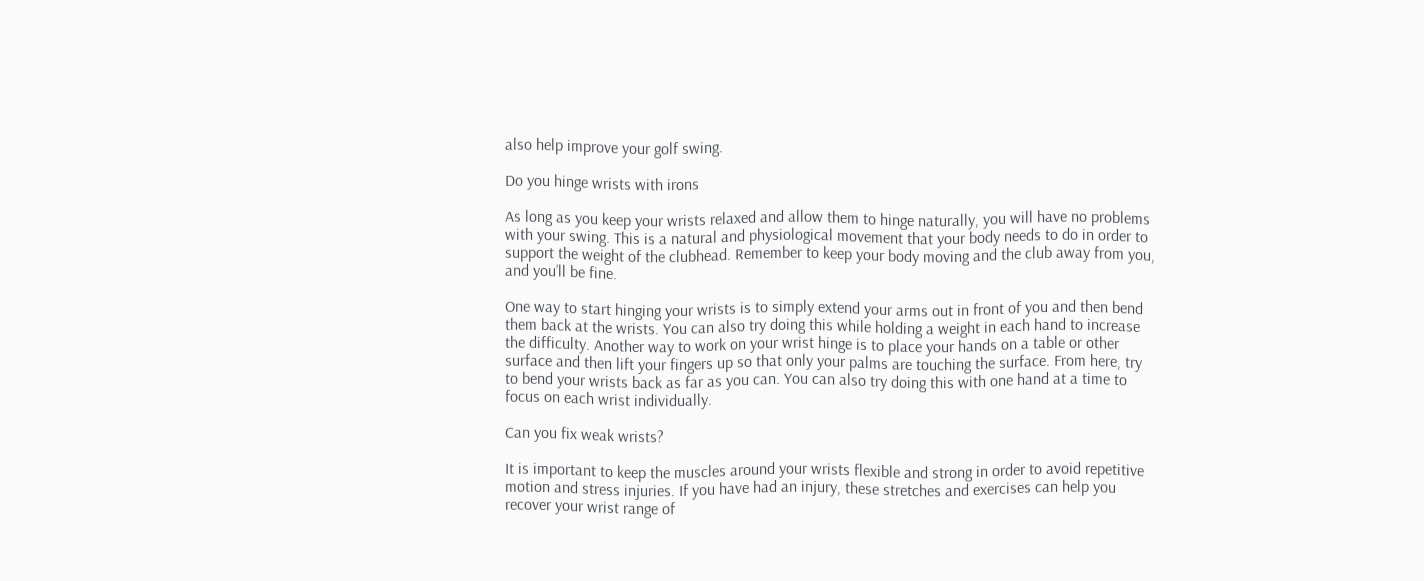also help improve your golf swing.

Do you hinge wrists with irons

As long as you keep your wrists relaxed and allow them to hinge naturally, you will have no problems with your swing. This is a natural and physiological movement that your body needs to do in order to support the weight of the clubhead. Remember to keep your body moving and the club away from you, and you’ll be fine.

One way to start hinging your wrists is to simply extend your arms out in front of you and then bend them back at the wrists. You can also try doing this while holding a weight in each hand to increase the difficulty. Another way to work on your wrist hinge is to place your hands on a table or other surface and then lift your fingers up so that only your palms are touching the surface. From here, try to bend your wrists back as far as you can. You can also try doing this with one hand at a time to focus on each wrist individually.

Can you fix weak wrists?

It is important to keep the muscles around your wrists flexible and strong in order to avoid repetitive motion and stress injuries. If you have had an injury, these stretches and exercises can help you recover your wrist range of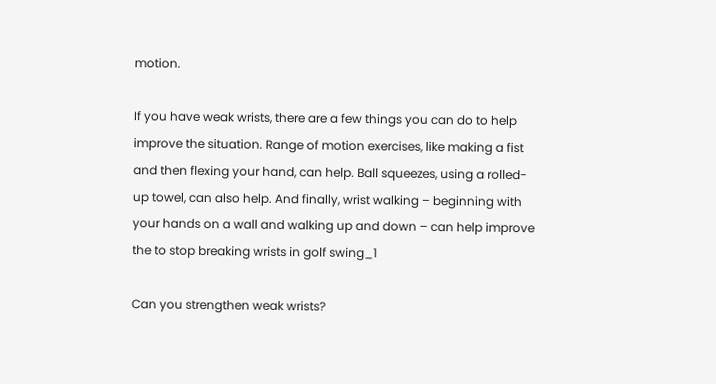motion.

If you have weak wrists, there are a few things you can do to help improve the situation. Range of motion exercises, like making a fist and then flexing your hand, can help. Ball squeezes, using a rolled-up towel, can also help. And finally, wrist walking – beginning with your hands on a wall and walking up and down – can help improve the to stop breaking wrists in golf swing_1

Can you strengthen weak wrists?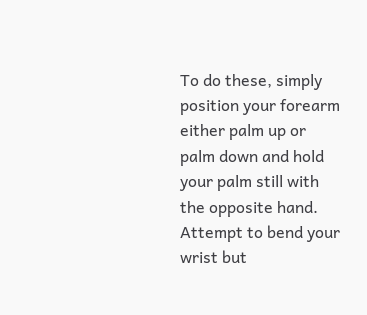To do these, simply position your forearm either palm up or palm down and hold your palm still with the opposite hand. Attempt to bend your wrist but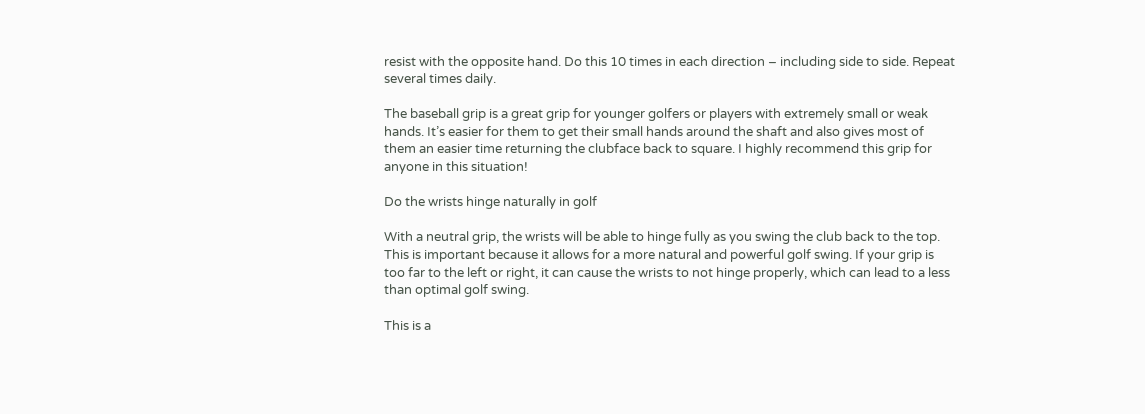resist with the opposite hand. Do this 10 times in each direction – including side to side. Repeat several times daily.

The baseball grip is a great grip for younger golfers or players with extremely small or weak hands. It’s easier for them to get their small hands around the shaft and also gives most of them an easier time returning the clubface back to square. I highly recommend this grip for anyone in this situation!

Do the wrists hinge naturally in golf

With a neutral grip, the wrists will be able to hinge fully as you swing the club back to the top. This is important because it allows for a more natural and powerful golf swing. If your grip is too far to the left or right, it can cause the wrists to not hinge properly, which can lead to a less than optimal golf swing.

This is a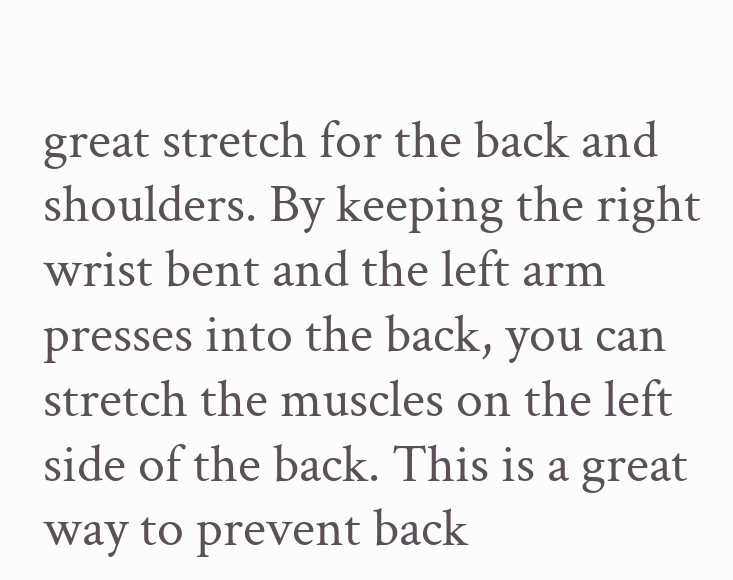great stretch for the back and shoulders. By keeping the right wrist bent and the left arm presses into the back, you can stretch the muscles on the left side of the back. This is a great way to prevent back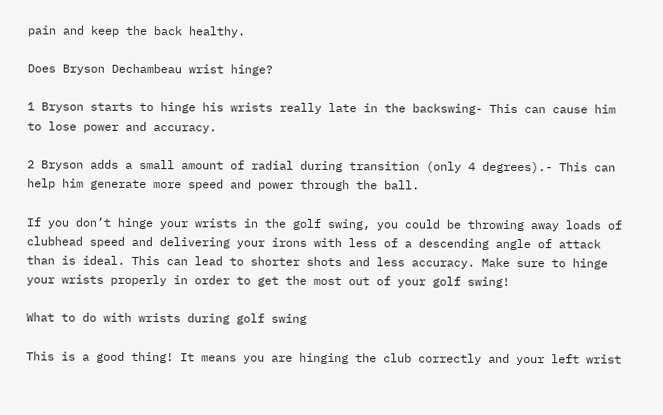pain and keep the back healthy.

Does Bryson Dechambeau wrist hinge?

1 Bryson starts to hinge his wrists really late in the backswing- This can cause him to lose power and accuracy.

2 Bryson adds a small amount of radial during transition (only 4 degrees).- This can help him generate more speed and power through the ball.

If you don’t hinge your wrists in the golf swing, you could be throwing away loads of clubhead speed and delivering your irons with less of a descending angle of attack than is ideal. This can lead to shorter shots and less accuracy. Make sure to hinge your wrists properly in order to get the most out of your golf swing!

What to do with wrists during golf swing

This is a good thing! It means you are hinging the club correctly and your left wrist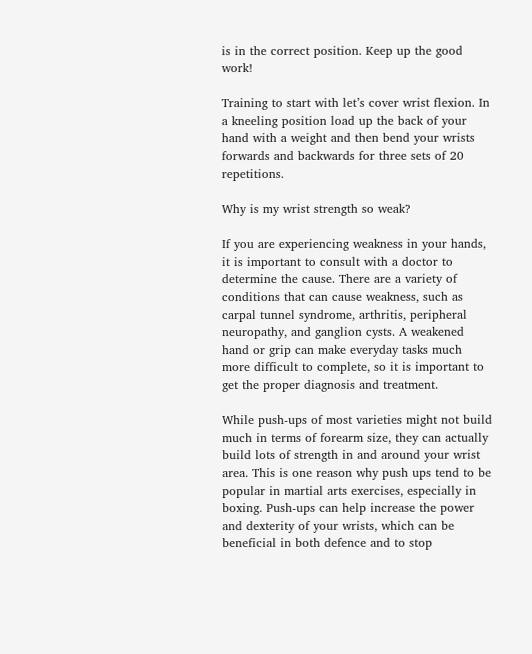is in the correct position. Keep up the good work!

Training to start with let’s cover wrist flexion. In a kneeling position load up the back of your hand with a weight and then bend your wrists forwards and backwards for three sets of 20 repetitions.

Why is my wrist strength so weak?

If you are experiencing weakness in your hands, it is important to consult with a doctor to determine the cause. There are a variety of conditions that can cause weakness, such as carpal tunnel syndrome, arthritis, peripheral neuropathy, and ganglion cysts. A weakened hand or grip can make everyday tasks much more difficult to complete, so it is important to get the proper diagnosis and treatment.

While push-ups of most varieties might not build much in terms of forearm size, they can actually build lots of strength in and around your wrist area. This is one reason why push ups tend to be popular in martial arts exercises, especially in boxing. Push-ups can help increase the power and dexterity of your wrists, which can be beneficial in both defence and to stop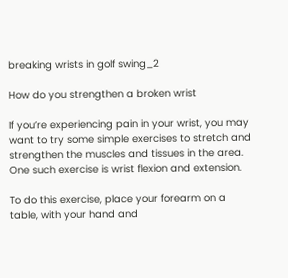breaking wrists in golf swing_2

How do you strengthen a broken wrist

If you’re experiencing pain in your wrist, you may want to try some simple exercises to stretch and strengthen the muscles and tissues in the area. One such exercise is wrist flexion and extension.

To do this exercise, place your forearm on a table, with your hand and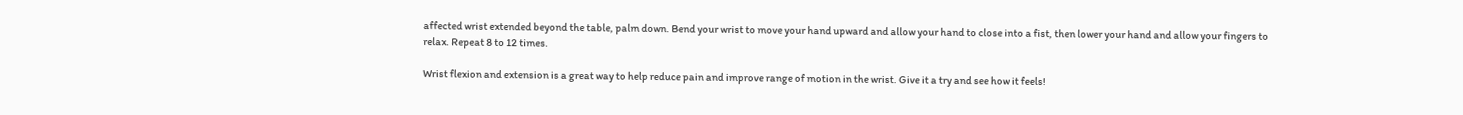affected wrist extended beyond the table, palm down. Bend your wrist to move your hand upward and allow your hand to close into a fist, then lower your hand and allow your fingers to relax. Repeat 8 to 12 times.

Wrist flexion and extension is a great way to help reduce pain and improve range of motion in the wrist. Give it a try and see how it feels!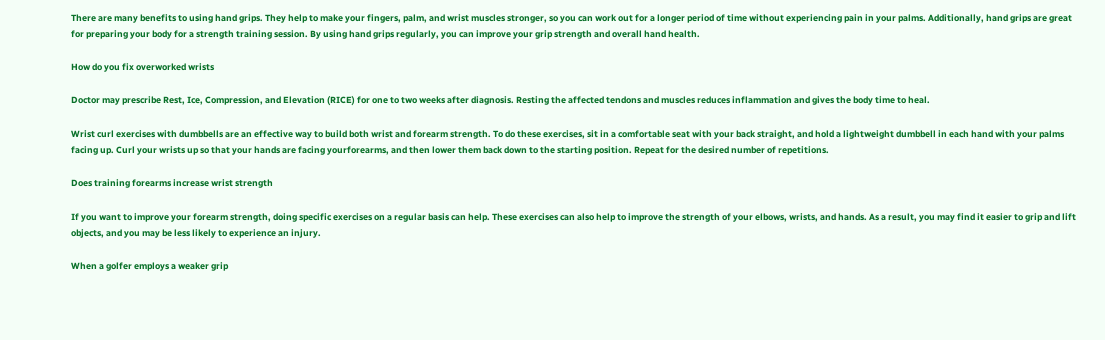There are many benefits to using hand grips. They help to make your fingers, palm, and wrist muscles stronger, so you can work out for a longer period of time without experiencing pain in your palms. Additionally, hand grips are great for preparing your body for a strength training session. By using hand grips regularly, you can improve your grip strength and overall hand health.

How do you fix overworked wrists

Doctor may prescribe Rest, Ice, Compression, and Elevation (RICE) for one to two weeks after diagnosis. Resting the affected tendons and muscles reduces inflammation and gives the body time to heal.

Wrist curl exercises with dumbbells are an effective way to build both wrist and forearm strength. To do these exercises, sit in a comfortable seat with your back straight, and hold a lightweight dumbbell in each hand with your palms facing up. Curl your wrists up so that your hands are facing yourforearms, and then lower them back down to the starting position. Repeat for the desired number of repetitions.

Does training forearms increase wrist strength

If you want to improve your forearm strength, doing specific exercises on a regular basis can help. These exercises can also help to improve the strength of your elbows, wrists, and hands. As a result, you may find it easier to grip and lift objects, and you may be less likely to experience an injury.

When a golfer employs a weaker grip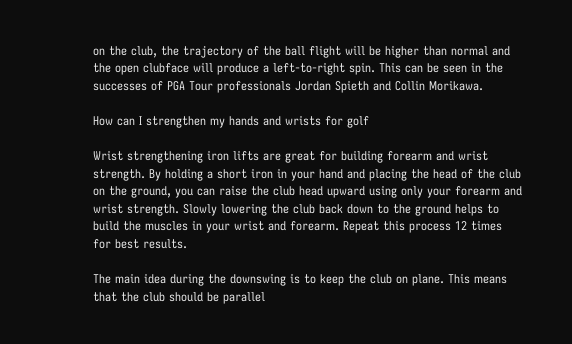on the club, the trajectory of the ball flight will be higher than normal and the open clubface will produce a left-to-right spin. This can be seen in the successes of PGA Tour professionals Jordan Spieth and Collin Morikawa.

How can I strengthen my hands and wrists for golf

Wrist strengthening iron lifts are great for building forearm and wrist strength. By holding a short iron in your hand and placing the head of the club on the ground, you can raise the club head upward using only your forearm and wrist strength. Slowly lowering the club back down to the ground helps to build the muscles in your wrist and forearm. Repeat this process 12 times for best results.

The main idea during the downswing is to keep the club on plane. This means that the club should be parallel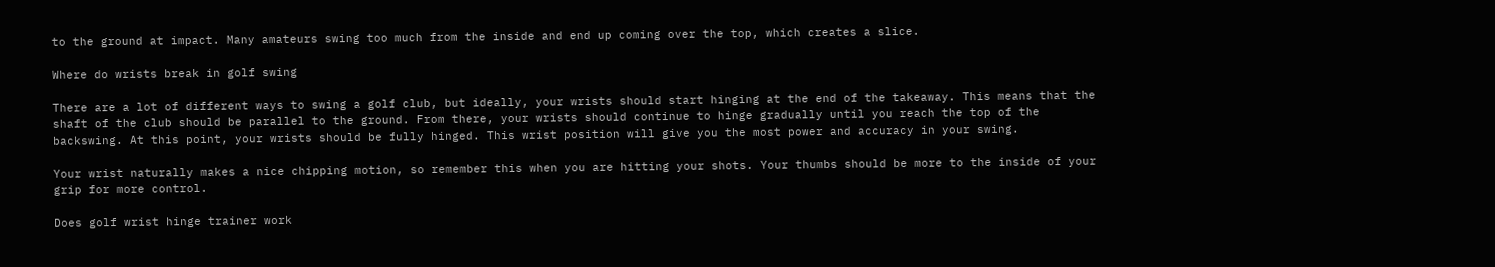to the ground at impact. Many amateurs swing too much from the inside and end up coming over the top, which creates a slice.

Where do wrists break in golf swing

There are a lot of different ways to swing a golf club, but ideally, your wrists should start hinging at the end of the takeaway. This means that the shaft of the club should be parallel to the ground. From there, your wrists should continue to hinge gradually until you reach the top of the backswing. At this point, your wrists should be fully hinged. This wrist position will give you the most power and accuracy in your swing.

Your wrist naturally makes a nice chipping motion, so remember this when you are hitting your shots. Your thumbs should be more to the inside of your grip for more control.

Does golf wrist hinge trainer work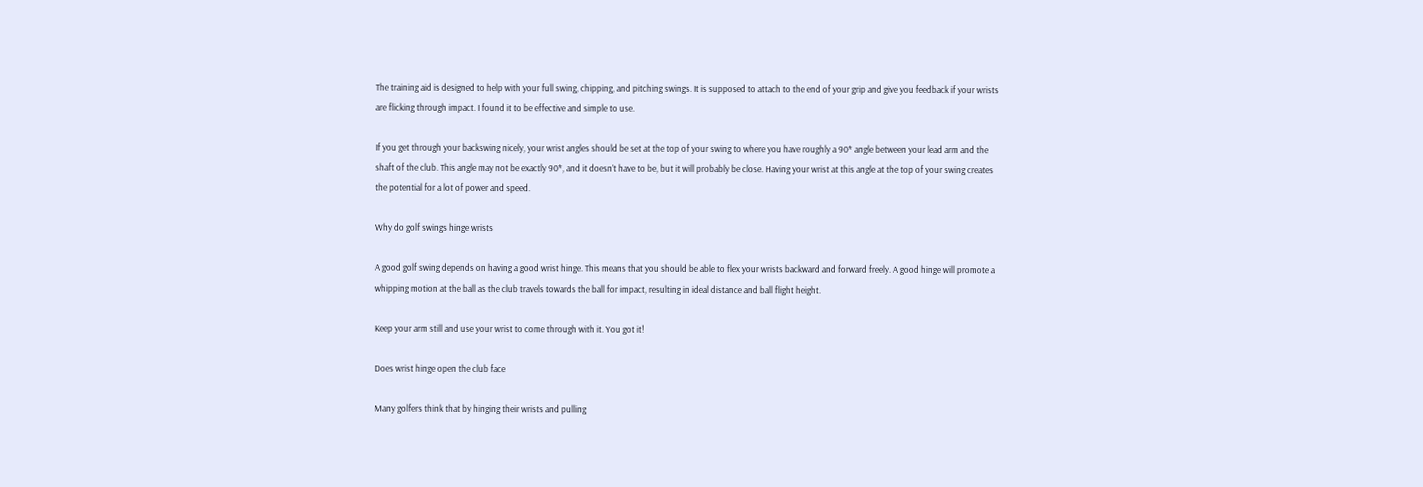The training aid is designed to help with your full swing, chipping, and pitching swings. It is supposed to attach to the end of your grip and give you feedback if your wrists are flicking through impact. I found it to be effective and simple to use.

If you get through your backswing nicely, your wrist angles should be set at the top of your swing to where you have roughly a 90* angle between your lead arm and the shaft of the club. This angle may not be exactly 90*, and it doesn’t have to be, but it will probably be close. Having your wrist at this angle at the top of your swing creates the potential for a lot of power and speed.

Why do golf swings hinge wrists

A good golf swing depends on having a good wrist hinge. This means that you should be able to flex your wrists backward and forward freely. A good hinge will promote a whipping motion at the ball as the club travels towards the ball for impact, resulting in ideal distance and ball flight height.

Keep your arm still and use your wrist to come through with it. You got it!

Does wrist hinge open the club face

Many golfers think that by hinging their wrists and pulling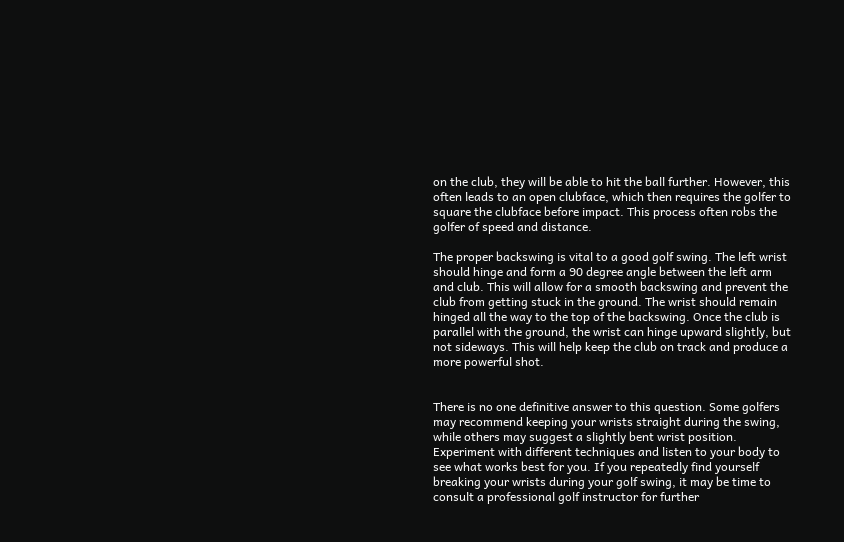on the club, they will be able to hit the ball further. However, this often leads to an open clubface, which then requires the golfer to square the clubface before impact. This process often robs the golfer of speed and distance.

The proper backswing is vital to a good golf swing. The left wrist should hinge and form a 90 degree angle between the left arm and club. This will allow for a smooth backswing and prevent the club from getting stuck in the ground. The wrist should remain hinged all the way to the top of the backswing. Once the club is parallel with the ground, the wrist can hinge upward slightly, but not sideways. This will help keep the club on track and produce a more powerful shot.


There is no one definitive answer to this question. Some golfers may recommend keeping your wrists straight during the swing, while others may suggest a slightly bent wrist position. Experiment with different techniques and listen to your body to see what works best for you. If you repeatedly find yourself breaking your wrists during your golf swing, it may be time to consult a professional golf instructor for further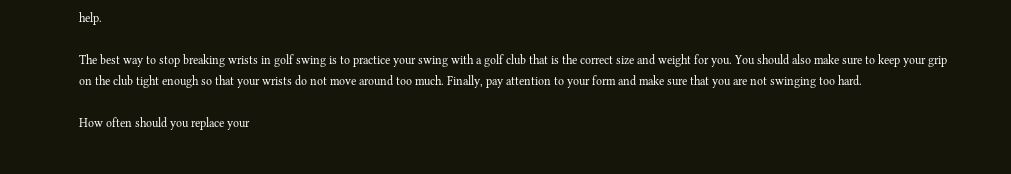help.

The best way to stop breaking wrists in golf swing is to practice your swing with a golf club that is the correct size and weight for you. You should also make sure to keep your grip on the club tight enough so that your wrists do not move around too much. Finally, pay attention to your form and make sure that you are not swinging too hard.

How often should you replace your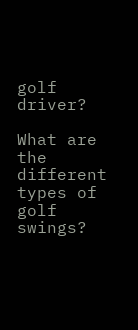golf driver?

What are the different types of golf swings?